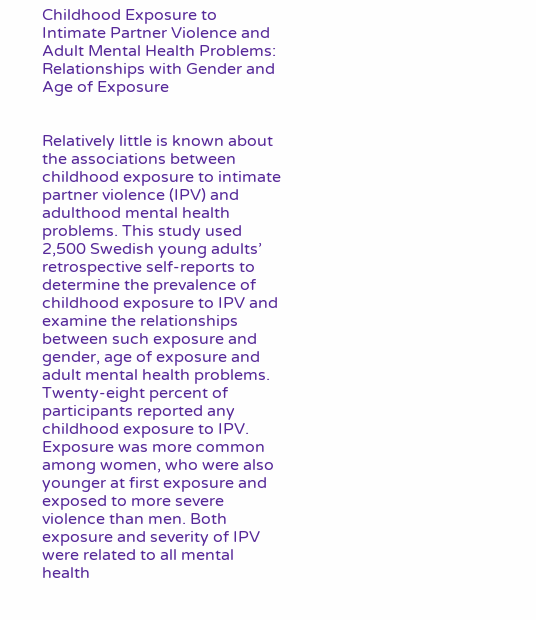Childhood Exposure to Intimate Partner Violence and Adult Mental Health Problems: Relationships with Gender and Age of Exposure


Relatively little is known about the associations between childhood exposure to intimate partner violence (IPV) and adulthood mental health problems. This study used 2,500 Swedish young adults’ retrospective self-reports to determine the prevalence of childhood exposure to IPV and examine the relationships between such exposure and gender, age of exposure and adult mental health problems. Twenty-eight percent of participants reported any childhood exposure to IPV. Exposure was more common among women, who were also younger at first exposure and exposed to more severe violence than men. Both exposure and severity of IPV were related to all mental health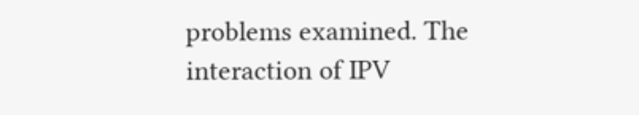problems examined. The interaction of IPV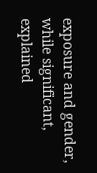exposure and gender, while significant, explained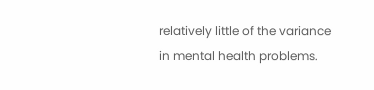relatively little of the variance in mental health problems.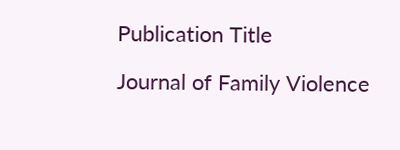Publication Title

Journal of Family Violence